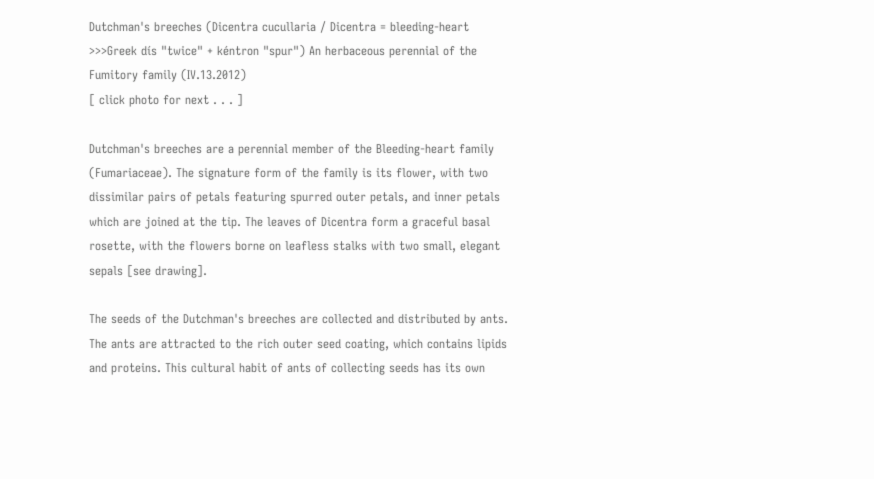Dutchman's breeches (Dicentra cucullaria / Dicentra = bleeding-heart
>>>Greek dís "twice" + kéntron "spur") An herbaceous perennial of the
Fumitory family (IV.13.2012)
[ click photo for next . . . ]

Dutchman's breeches are a perennial member of the Bleeding-heart family (Fumariaceae). The signature form of the family is its flower, with two dissimilar pairs of petals featuring spurred outer petals, and inner petals which are joined at the tip. The leaves of Dicentra form a graceful basal rosette, with the flowers borne on leafless stalks with two small, elegant sepals [see drawing].

The seeds of the Dutchman's breeches are collected and distributed by ants. The ants are attracted to the rich outer seed coating, which contains lipids and proteins. This cultural habit of ants of collecting seeds has its own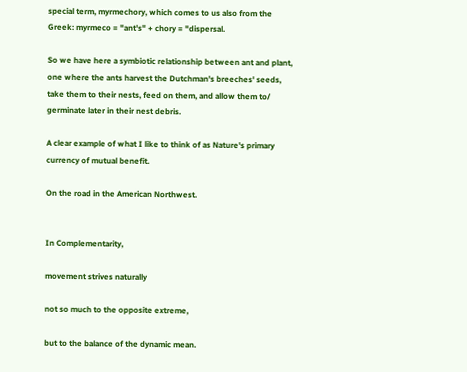special term, myrmechory, which comes to us also from the Greek: myrmeco = "ant's" + chory = "dispersal.

So we have here a symbiotic relationship between ant and plant, one where the ants harvest the Dutchman's breeches' seeds, take them to their nests, feed on them, and allow them to/ germinate later in their nest debris.

A clear example of what I like to think of as Nature's primary currency of mutual benefit.

On the road in the American Northwest.


In Complementarity,

movement strives naturally

not so much to the opposite extreme,

but to the balance of the dynamic mean.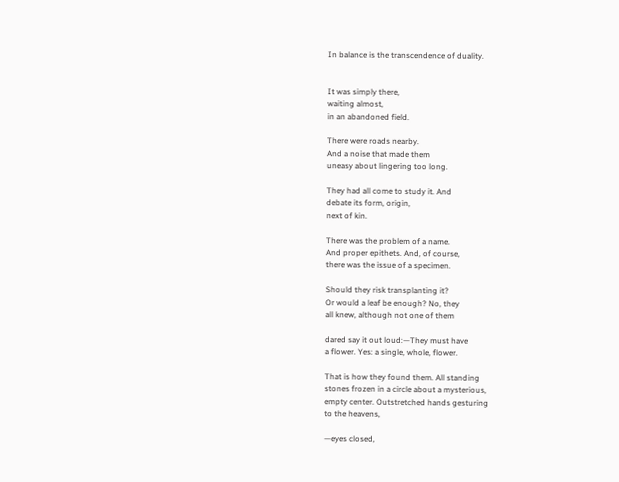In balance is the transcendence of duality.


It was simply there,
waiting almost,
in an abandoned field.

There were roads nearby.
And a noise that made them
uneasy about lingering too long.

They had all come to study it. And
debate its form, origin,
next of kin.

There was the problem of a name.
And proper epithets. And, of course,
there was the issue of a specimen.

Should they risk transplanting it?
Or would a leaf be enough? No, they
all knew, although not one of them

dared say it out loud:—They must have
a flower. Yes: a single, whole, flower.

That is how they found them. All standing
stones frozen in a circle about a mysterious,
empty center. Outstretched hands gesturing
to the heavens,

—eyes closed,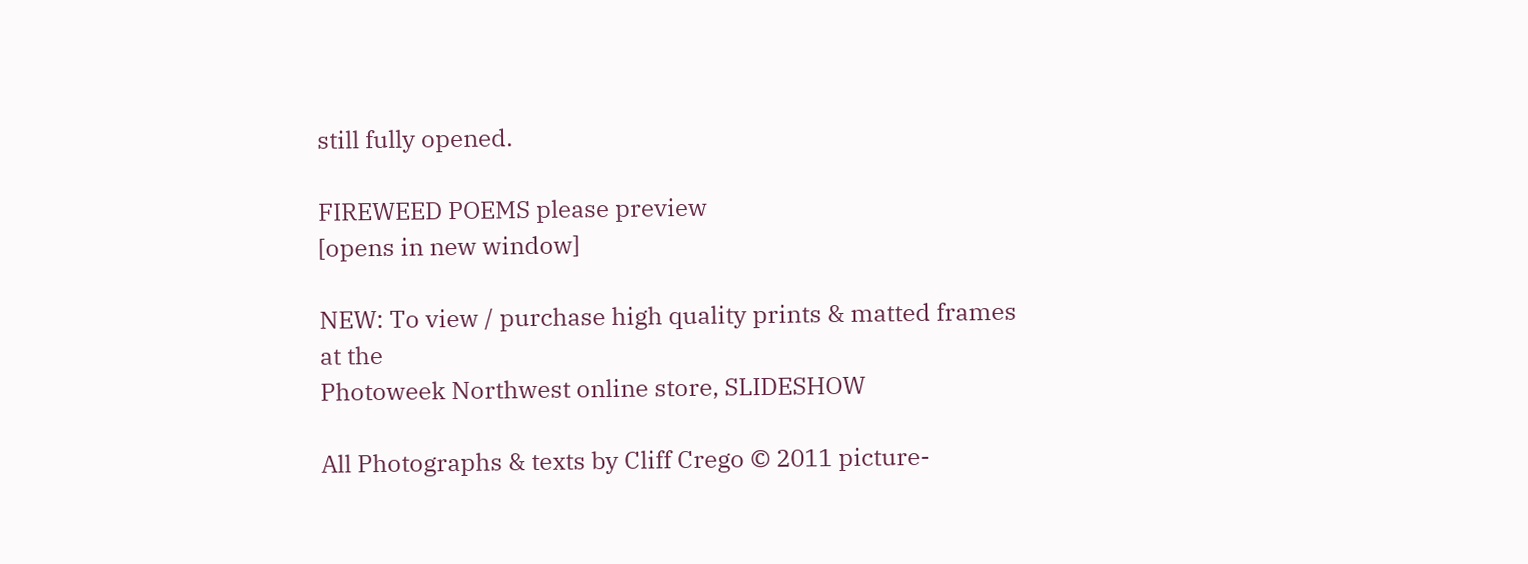still fully opened.

FIREWEED POEMS please preview
[opens in new window]

NEW: To view / purchase high quality prints & matted frames
at the
Photoweek Northwest online store, SLIDESHOW

All Photographs & texts by Cliff Crego © 2011 picture-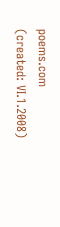poems.com
(created: VI.1.2008)